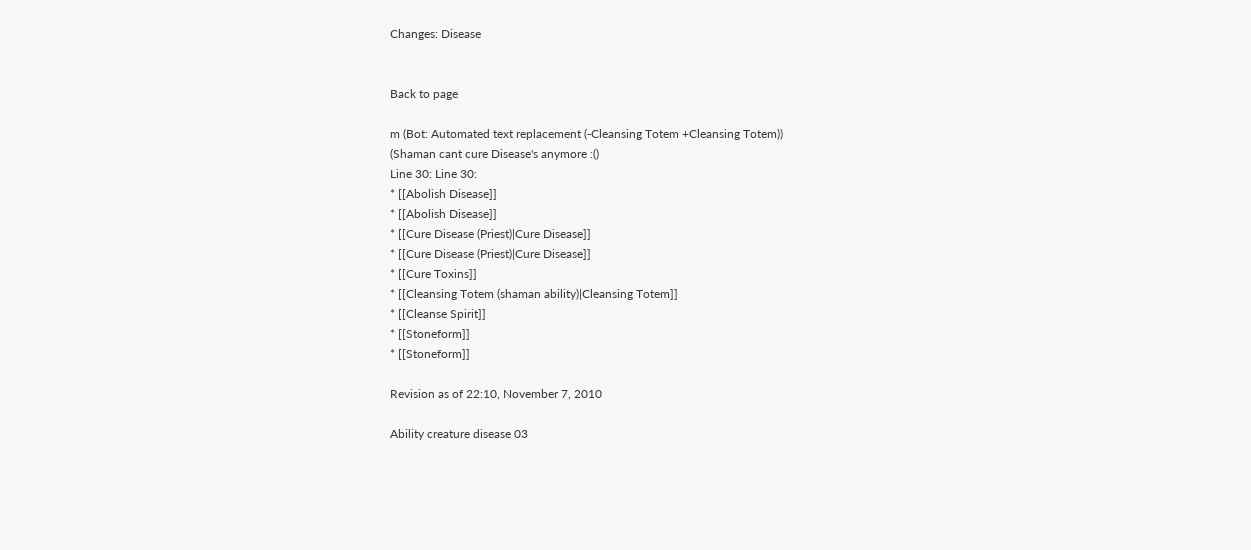Changes: Disease


Back to page

m (Bot: Automated text replacement (-Cleansing Totem +Cleansing Totem))
(Shaman cant cure Disease's anymore :()
Line 30: Line 30:
* [[Abolish Disease]]
* [[Abolish Disease]]
* [[Cure Disease (Priest)|Cure Disease]]
* [[Cure Disease (Priest)|Cure Disease]]
* [[Cure Toxins]]
* [[Cleansing Totem (shaman ability)|Cleansing Totem]]
* [[Cleanse Spirit]]
* [[Stoneform]]
* [[Stoneform]]

Revision as of 22:10, November 7, 2010

Ability creature disease 03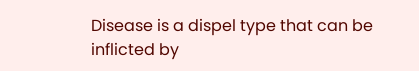Disease is a dispel type that can be inflicted by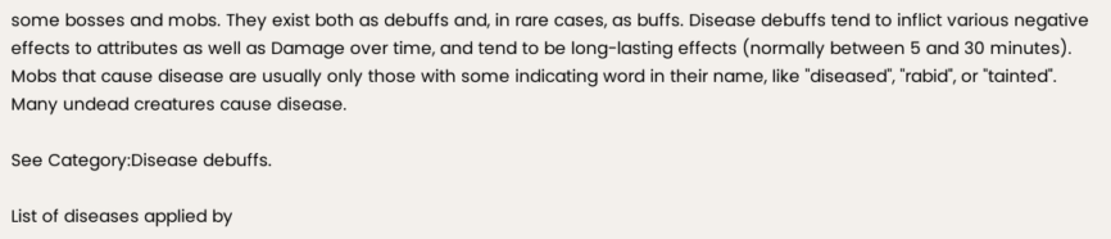some bosses and mobs. They exist both as debuffs and, in rare cases, as buffs. Disease debuffs tend to inflict various negative effects to attributes as well as Damage over time, and tend to be long-lasting effects (normally between 5 and 30 minutes). Mobs that cause disease are usually only those with some indicating word in their name, like "diseased", "rabid", or "tainted". Many undead creatures cause disease.

See Category:Disease debuffs.

List of diseases applied by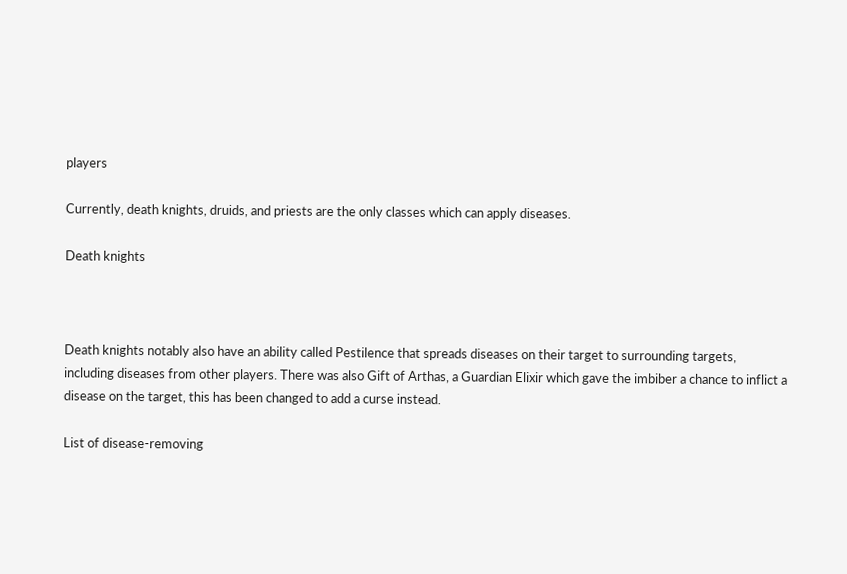players

Currently, death knights, druids, and priests are the only classes which can apply diseases.

Death knights



Death knights notably also have an ability called Pestilence that spreads diseases on their target to surrounding targets, including diseases from other players. There was also Gift of Arthas, a Guardian Elixir which gave the imbiber a chance to inflict a disease on the target, this has been changed to add a curse instead.

List of disease-removing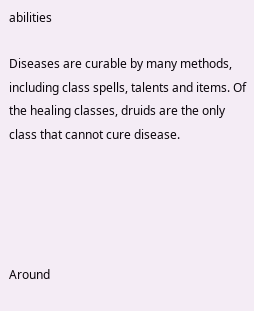abilities

Diseases are curable by many methods, including class spells, talents and items. Of the healing classes, druids are the only class that cannot cure disease.





Around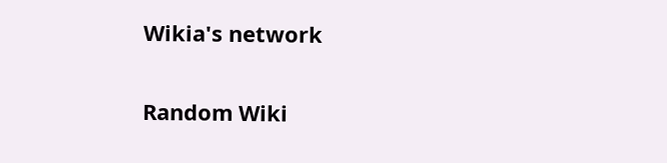Wikia's network

Random Wiki